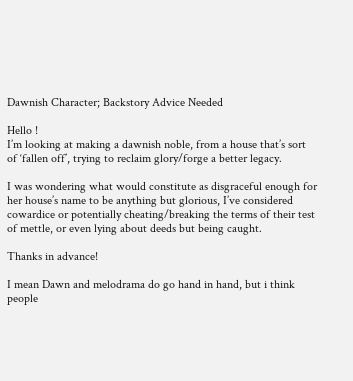Dawnish Character; Backstory Advice Needed

Hello !
I’m looking at making a dawnish noble, from a house that’s sort of ‘fallen off’, trying to reclaim glory/forge a better legacy.

I was wondering what would constitute as disgraceful enough for her house’s name to be anything but glorious, I’ve considered cowardice or potentially cheating/breaking the terms of their test of mettle, or even lying about deeds but being caught.

Thanks in advance!

I mean Dawn and melodrama do go hand in hand, but i think people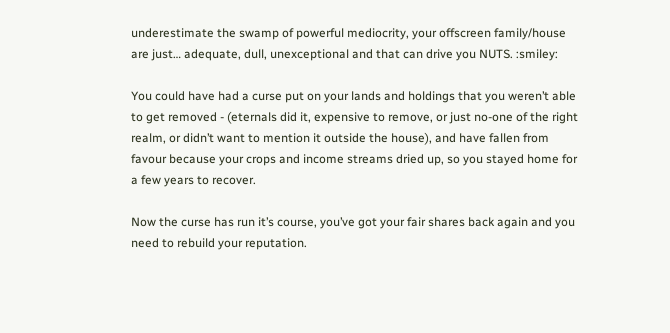underestimate the swamp of powerful mediocrity, your offscreen family/house are just… adequate, dull, unexceptional and that can drive you NUTS. :smiley:

You could have had a curse put on your lands and holdings that you weren’t able to get removed - (eternals did it, expensive to remove, or just no-one of the right realm, or didn’t want to mention it outside the house), and have fallen from favour because your crops and income streams dried up, so you stayed home for a few years to recover.

Now the curse has run it’s course, you’ve got your fair shares back again and you need to rebuild your reputation.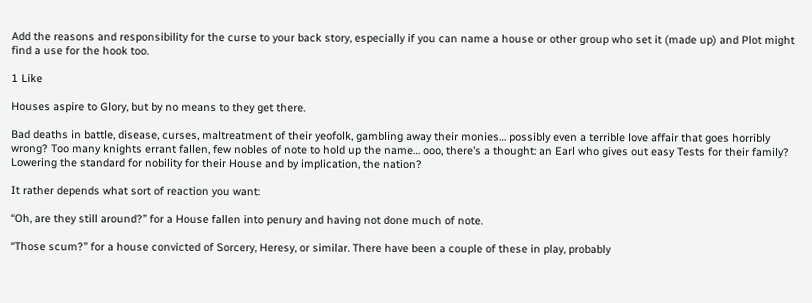Add the reasons and responsibility for the curse to your back story, especially if you can name a house or other group who set it (made up) and Plot might find a use for the hook too.

1 Like

Houses aspire to Glory, but by no means to they get there.

Bad deaths in battle, disease, curses, maltreatment of their yeofolk, gambling away their monies… possibly even a terrible love affair that goes horribly wrong? Too many knights errant fallen, few nobles of note to hold up the name… ooo, there’s a thought: an Earl who gives out easy Tests for their family? Lowering the standard for nobility for their House and by implication, the nation?

It rather depends what sort of reaction you want:

“Oh, are they still around?” for a House fallen into penury and having not done much of note.

“Those scum?” for a house convicted of Sorcery, Heresy, or similar. There have been a couple of these in play, probably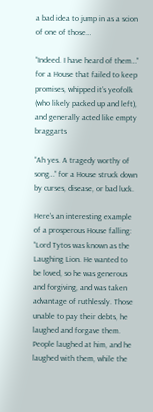a bad idea to jump in as a scion of one of those…

“Indeed. I have heard of them…” for a House that failed to keep promises, whipped it’s yeofolk (who likely packed up and left), and generally acted like empty braggarts

“Ah yes. A tragedy worthy of song…” for a House struck down by curses, disease, or bad luck.

Here’s an interesting example of a prosperous House falling: “Lord Tytos was known as the Laughing Lion. He wanted to be loved, so he was generous and forgiving, and was taken advantage of ruthlessly. Those unable to pay their debts, he laughed and forgave them. People laughed at him, and he laughed with them, while the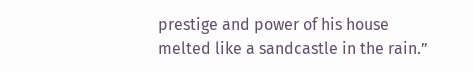prestige and power of his house melted like a sandcastle in the rain.”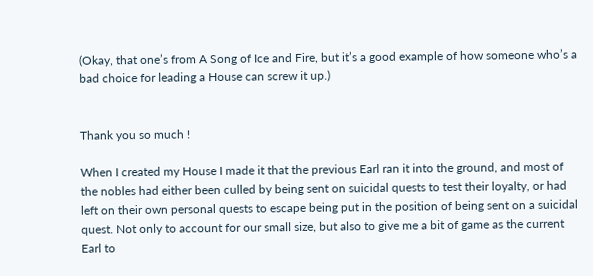(Okay, that one’s from A Song of Ice and Fire, but it’s a good example of how someone who’s a bad choice for leading a House can screw it up.)


Thank you so much !

When I created my House I made it that the previous Earl ran it into the ground, and most of the nobles had either been culled by being sent on suicidal quests to test their loyalty, or had left on their own personal quests to escape being put in the position of being sent on a suicidal quest. Not only to account for our small size, but also to give me a bit of game as the current Earl to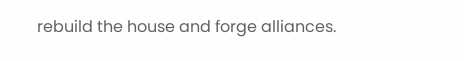rebuild the house and forge alliances.